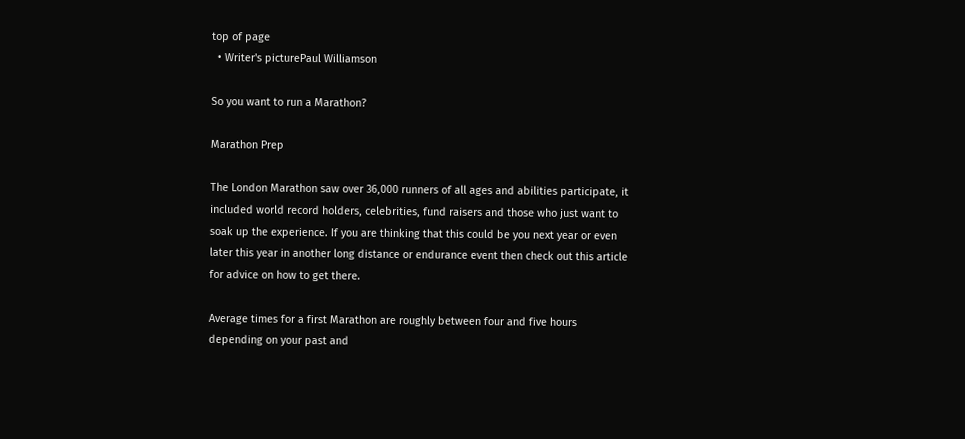top of page
  • Writer's picturePaul Williamson

So you want to run a Marathon?

Marathon Prep

The London Marathon saw over 36,000 runners of all ages and abilities participate, it included world record holders, celebrities, fund raisers and those who just want to soak up the experience. If you are thinking that this could be you next year or even later this year in another long distance or endurance event then check out this article for advice on how to get there.

Average times for a first Marathon are roughly between four and five hours depending on your past and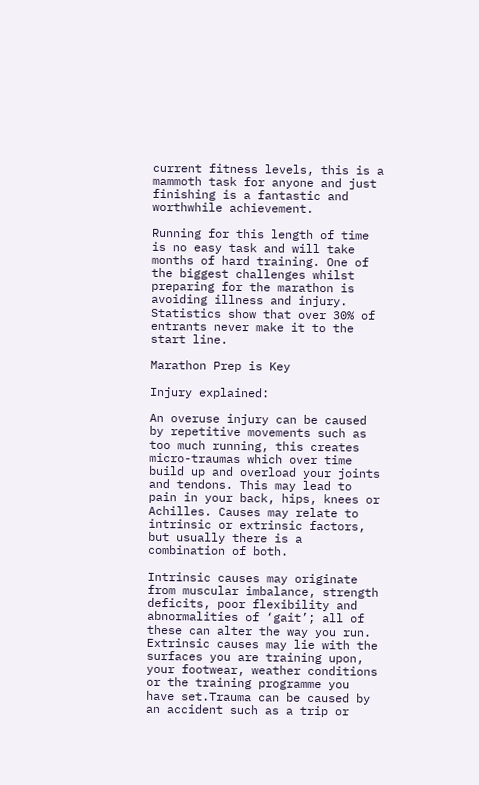current fitness levels, this is a mammoth task for anyone and just finishing is a fantastic and worthwhile achievement.

Running for this length of time is no easy task and will take months of hard training. One of the biggest challenges whilst preparing for the marathon is avoiding illness and injury. Statistics show that over 30% of entrants never make it to the start line.

Marathon Prep is Key

Injury explained:

An overuse injury can be caused by repetitive movements such as too much running, this creates micro-traumas which over time build up and overload your joints and tendons. This may lead to pain in your back, hips, knees or Achilles. Causes may relate to intrinsic or extrinsic factors, but usually there is a combination of both.

Intrinsic causes may originate from muscular imbalance, strength deficits, poor flexibility and abnormalities of ‘gait’; all of these can alter the way you run. Extrinsic causes may lie with the surfaces you are training upon, your footwear, weather conditions or the training programme you have set.Trauma can be caused by an accident such as a trip or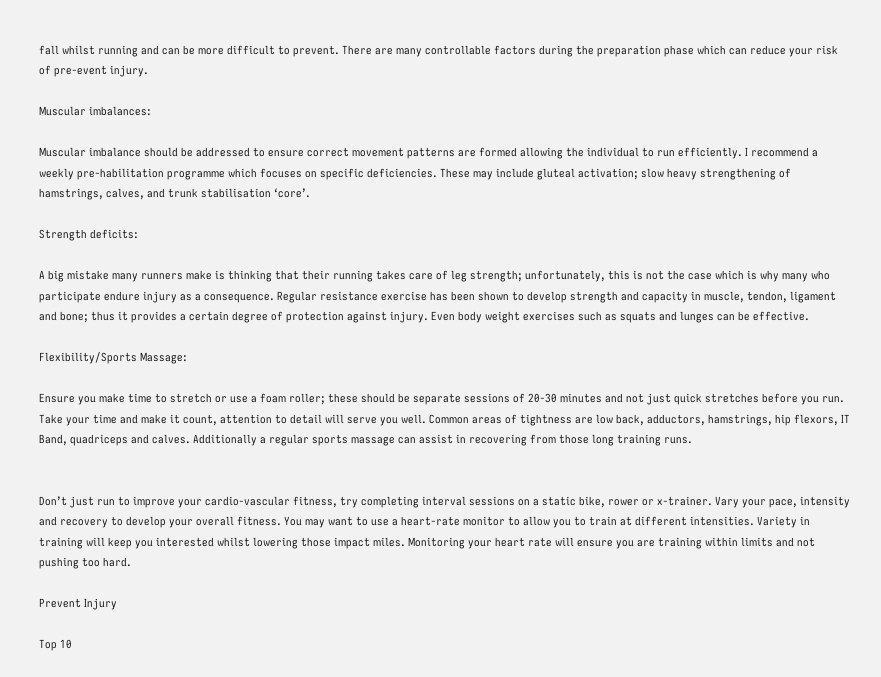fall whilst running and can be more difficult to prevent. There are many controllable factors during the preparation phase which can reduce your risk of pre-event injury.

Muscular imbalances:

Muscular imbalance should be addressed to ensure correct movement patterns are formed allowing the individual to run efficiently. I recommend a weekly pre-habilitation programme which focuses on specific deficiencies. These may include gluteal activation; slow heavy strengthening of hamstrings, calves, and trunk stabilisation ‘core’.

Strength deficits:

A big mistake many runners make is thinking that their running takes care of leg strength; unfortunately, this is not the case which is why many who participate endure injury as a consequence. Regular resistance exercise has been shown to develop strength and capacity in muscle, tendon, ligament and bone; thus it provides a certain degree of protection against injury. Even body weight exercises such as squats and lunges can be effective.

Flexibility/Sports Massage:

Ensure you make time to stretch or use a foam roller; these should be separate sessions of 20-30 minutes and not just quick stretches before you run. Take your time and make it count, attention to detail will serve you well. Common areas of tightness are low back, adductors, hamstrings, hip flexors, IT Band, quadriceps and calves. Additionally a regular sports massage can assist in recovering from those long training runs.


Don’t just run to improve your cardio-vascular fitness, try completing interval sessions on a static bike, rower or x-trainer. Vary your pace, intensity and recovery to develop your overall fitness. You may want to use a heart-rate monitor to allow you to train at different intensities. Variety in training will keep you interested whilst lowering those impact miles. Monitoring your heart rate will ensure you are training within limits and not pushing too hard.

Prevent Injury

Top 10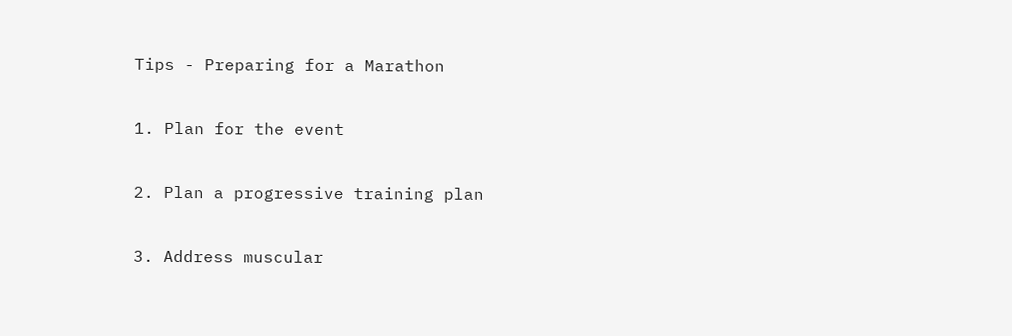Tips - Preparing for a Marathon

1. Plan for the event

2. Plan a progressive training plan

3. Address muscular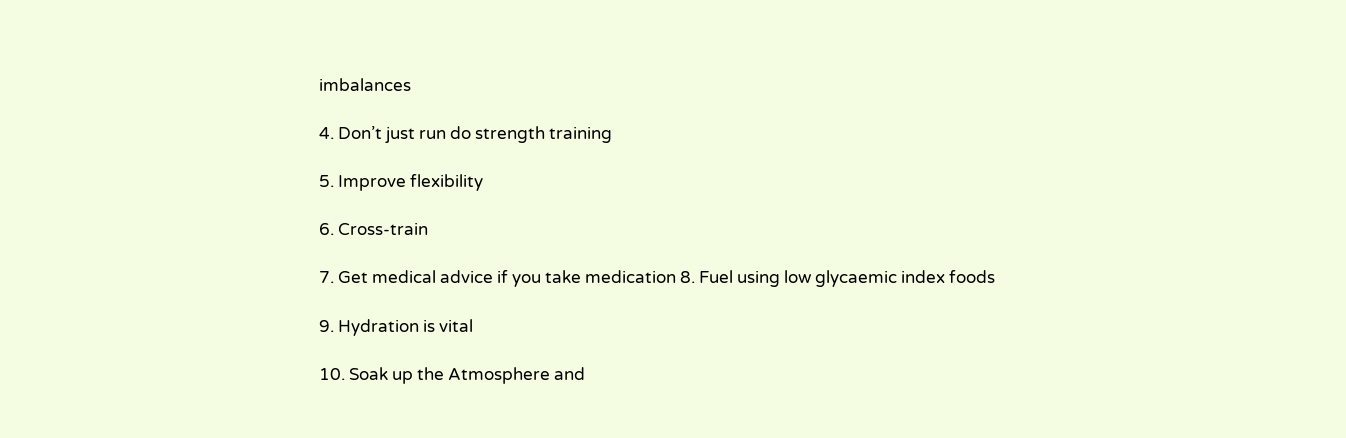imbalances

4. Don’t just run do strength training

5. Improve flexibility

6. Cross-train

7. Get medical advice if you take medication 8. Fuel using low glycaemic index foods

9. Hydration is vital

10. Soak up the Atmosphere and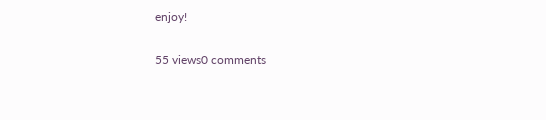enjoy!

55 views0 comments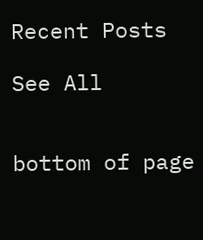Recent Posts

See All


bottom of page